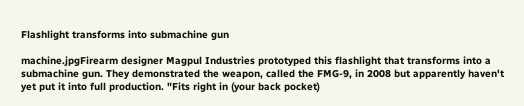Flashlight transforms into submachine gun

machine.jpgFirearm designer Magpul Industries prototyped this flashlight that transforms into a submachine gun. They demonstrated the weapon, called the FMG-9, in 2008 but apparently haven't yet put it into full production. "Fits right in (your back pocket)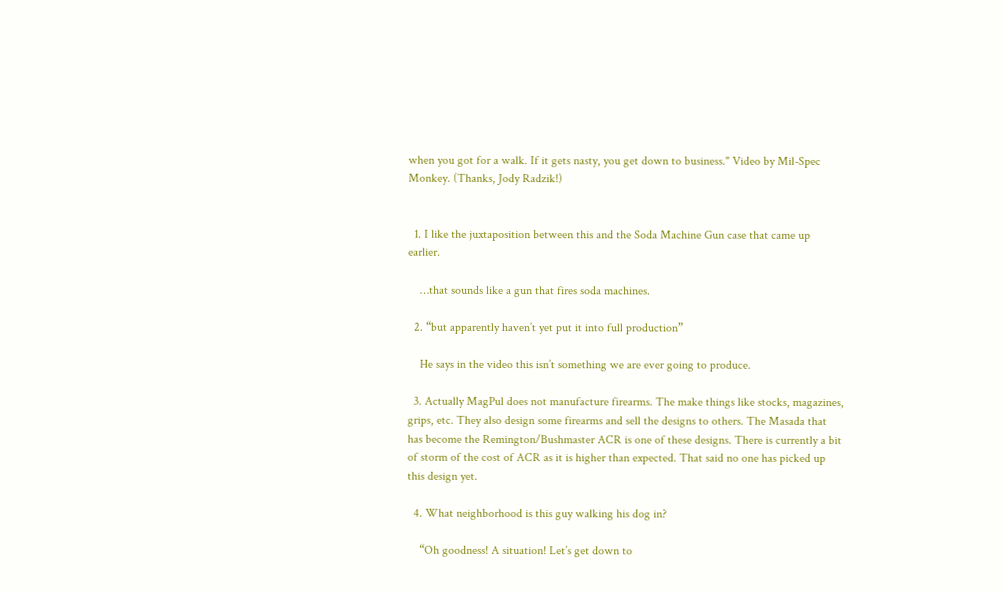when you got for a walk. If it gets nasty, you get down to business." Video by Mil-Spec Monkey. (Thanks, Jody Radzik!)


  1. I like the juxtaposition between this and the Soda Machine Gun case that came up earlier.

    …that sounds like a gun that fires soda machines.

  2. “but apparently haven’t yet put it into full production”

    He says in the video this isn’t something we are ever going to produce.

  3. Actually MagPul does not manufacture firearms. The make things like stocks, magazines, grips, etc. They also design some firearms and sell the designs to others. The Masada that has become the Remington/Bushmaster ACR is one of these designs. There is currently a bit of storm of the cost of ACR as it is higher than expected. That said no one has picked up this design yet.

  4. What neighborhood is this guy walking his dog in?

    “Oh goodness! A situation! Let’s get down to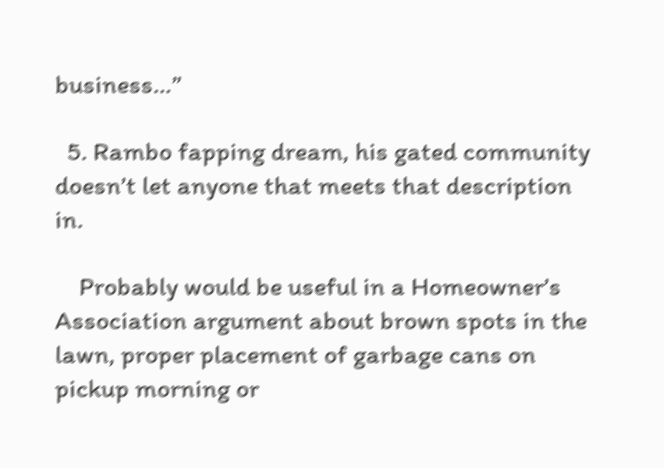business…”

  5. Rambo fapping dream, his gated community doesn’t let anyone that meets that description in.

    Probably would be useful in a Homeowner’s Association argument about brown spots in the lawn, proper placement of garbage cans on pickup morning or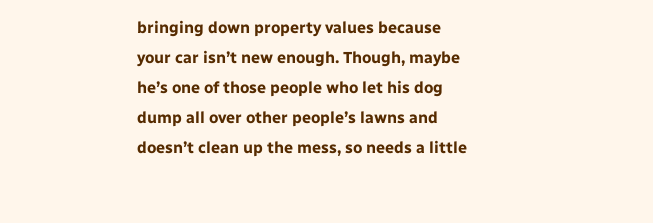bringing down property values because your car isn’t new enough. Though, maybe he’s one of those people who let his dog dump all over other people’s lawns and doesn’t clean up the mess, so needs a little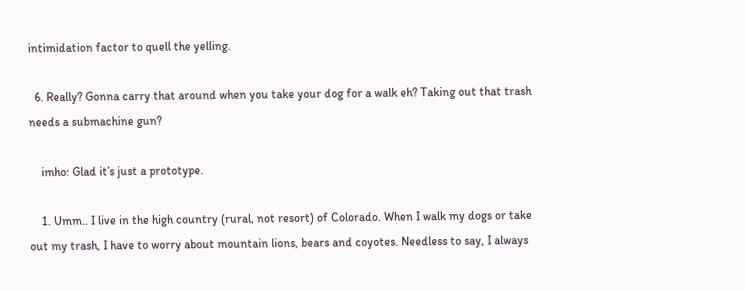intimidation factor to quell the yelling.

  6. Really? Gonna carry that around when you take your dog for a walk eh? Taking out that trash needs a submachine gun?

    imho: Glad it’s just a prototype.

    1. Umm.. I live in the high country (rural, not resort) of Colorado. When I walk my dogs or take out my trash, I have to worry about mountain lions, bears and coyotes. Needless to say, I always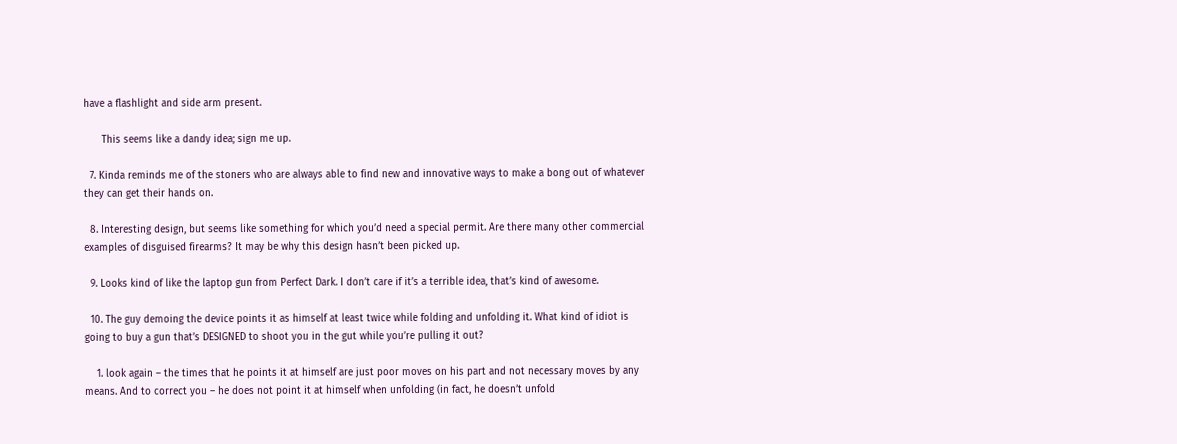have a flashlight and side arm present.

      This seems like a dandy idea; sign me up.

  7. Kinda reminds me of the stoners who are always able to find new and innovative ways to make a bong out of whatever they can get their hands on.

  8. Interesting design, but seems like something for which you’d need a special permit. Are there many other commercial examples of disguised firearms? It may be why this design hasn’t been picked up.

  9. Looks kind of like the laptop gun from Perfect Dark. I don’t care if it’s a terrible idea, that’s kind of awesome.

  10. The guy demoing the device points it as himself at least twice while folding and unfolding it. What kind of idiot is going to buy a gun that’s DESIGNED to shoot you in the gut while you’re pulling it out?

    1. look again – the times that he points it at himself are just poor moves on his part and not necessary moves by any means. And to correct you – he does not point it at himself when unfolding (in fact, he doesn’t unfold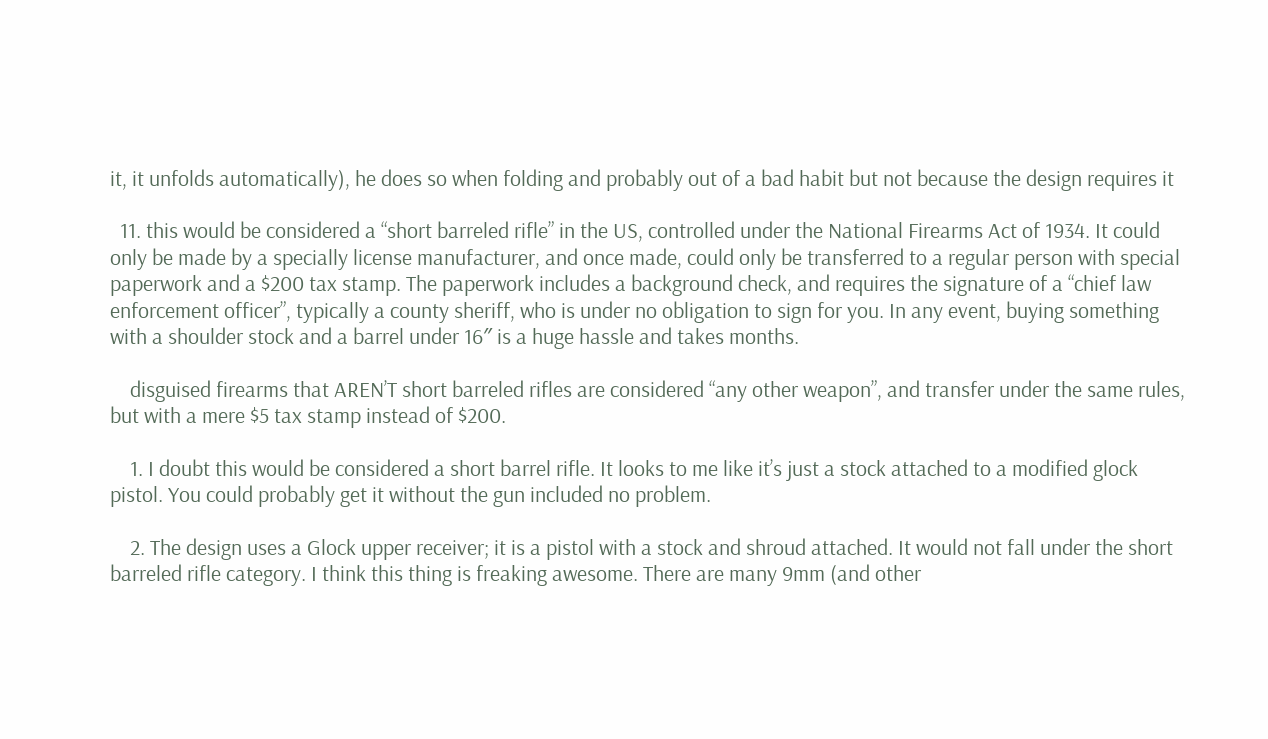it, it unfolds automatically), he does so when folding and probably out of a bad habit but not because the design requires it

  11. this would be considered a “short barreled rifle” in the US, controlled under the National Firearms Act of 1934. It could only be made by a specially license manufacturer, and once made, could only be transferred to a regular person with special paperwork and a $200 tax stamp. The paperwork includes a background check, and requires the signature of a “chief law enforcement officer”, typically a county sheriff, who is under no obligation to sign for you. In any event, buying something with a shoulder stock and a barrel under 16″ is a huge hassle and takes months.

    disguised firearms that AREN’T short barreled rifles are considered “any other weapon”, and transfer under the same rules, but with a mere $5 tax stamp instead of $200.

    1. I doubt this would be considered a short barrel rifle. It looks to me like it’s just a stock attached to a modified glock pistol. You could probably get it without the gun included no problem.

    2. The design uses a Glock upper receiver; it is a pistol with a stock and shroud attached. It would not fall under the short barreled rifle category. I think this thing is freaking awesome. There are many 9mm (and other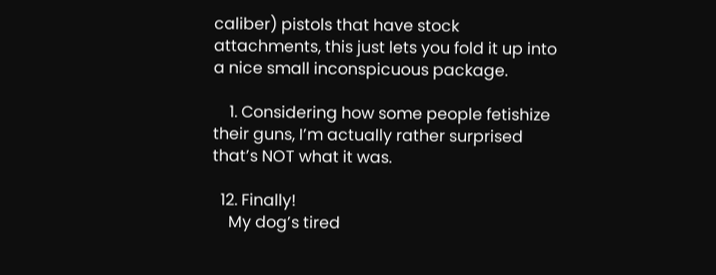caliber) pistols that have stock attachments, this just lets you fold it up into a nice small inconspicuous package.

    1. Considering how some people fetishize their guns, I’m actually rather surprised that’s NOT what it was.

  12. Finally!
    My dog’s tired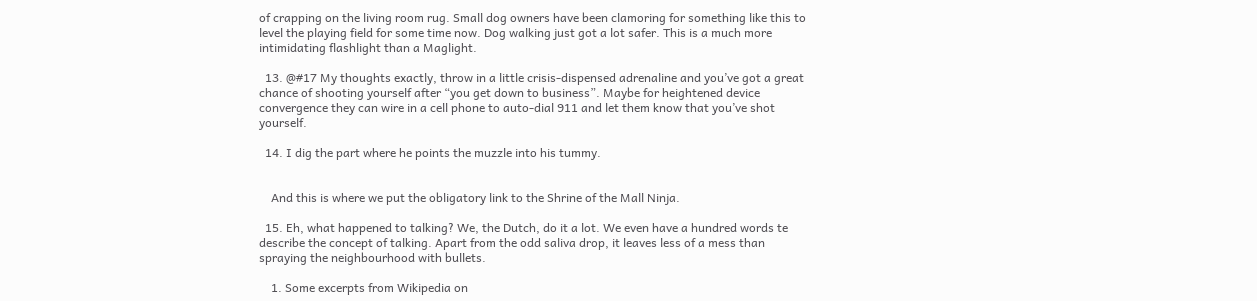of crapping on the living room rug. Small dog owners have been clamoring for something like this to level the playing field for some time now. Dog walking just got a lot safer. This is a much more intimidating flashlight than a Maglight.

  13. @#17 My thoughts exactly, throw in a little crisis-dispensed adrenaline and you’ve got a great chance of shooting yourself after “you get down to business”. Maybe for heightened device convergence they can wire in a cell phone to auto-dial 911 and let them know that you’ve shot yourself.

  14. I dig the part where he points the muzzle into his tummy.


    And this is where we put the obligatory link to the Shrine of the Mall Ninja.

  15. Eh, what happened to talking? We, the Dutch, do it a lot. We even have a hundred words te describe the concept of talking. Apart from the odd saliva drop, it leaves less of a mess than spraying the neighbourhood with bullets.

    1. Some excerpts from Wikipedia on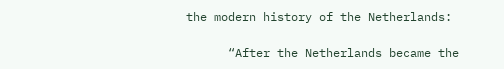the modern history of the Netherlands:

      “After the Netherlands became the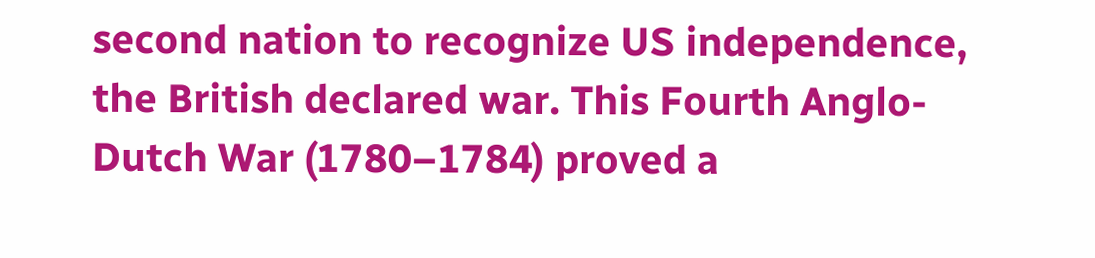second nation to recognize US independence, the British declared war. This Fourth Anglo-Dutch War (1780–1784) proved a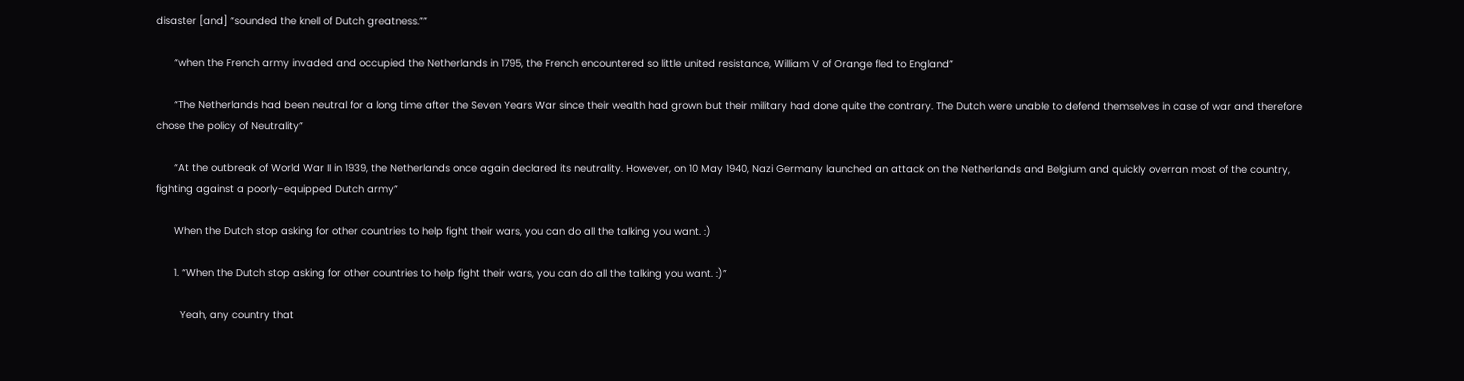disaster [and] “sounded the knell of Dutch greatness.””

      “when the French army invaded and occupied the Netherlands in 1795, the French encountered so little united resistance, William V of Orange fled to England”

      “The Netherlands had been neutral for a long time after the Seven Years War since their wealth had grown but their military had done quite the contrary. The Dutch were unable to defend themselves in case of war and therefore chose the policy of Neutrality”

      “At the outbreak of World War II in 1939, the Netherlands once again declared its neutrality. However, on 10 May 1940, Nazi Germany launched an attack on the Netherlands and Belgium and quickly overran most of the country, fighting against a poorly-equipped Dutch army”

      When the Dutch stop asking for other countries to help fight their wars, you can do all the talking you want. :)

      1. “When the Dutch stop asking for other countries to help fight their wars, you can do all the talking you want. :)”

        Yeah, any country that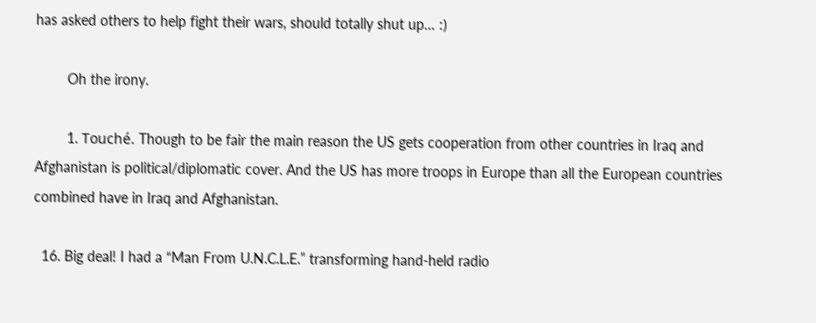has asked others to help fight their wars, should totally shut up… :)

        Oh the irony.

        1. Touché. Though to be fair the main reason the US gets cooperation from other countries in Iraq and Afghanistan is political/diplomatic cover. And the US has more troops in Europe than all the European countries combined have in Iraq and Afghanistan.

  16. Big deal! I had a “Man From U.N.C.L.E.” transforming hand-held radio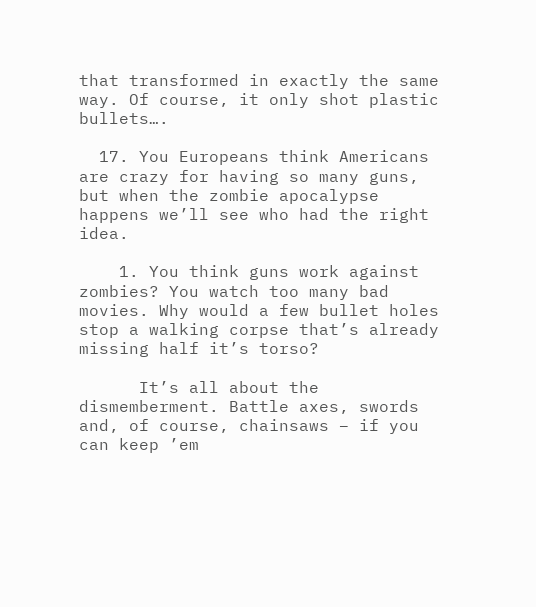that transformed in exactly the same way. Of course, it only shot plastic bullets….

  17. You Europeans think Americans are crazy for having so many guns, but when the zombie apocalypse happens we’ll see who had the right idea.

    1. You think guns work against zombies? You watch too many bad movies. Why would a few bullet holes stop a walking corpse that’s already missing half it’s torso?

      It’s all about the dismemberment. Battle axes, swords and, of course, chainsaws – if you can keep ’em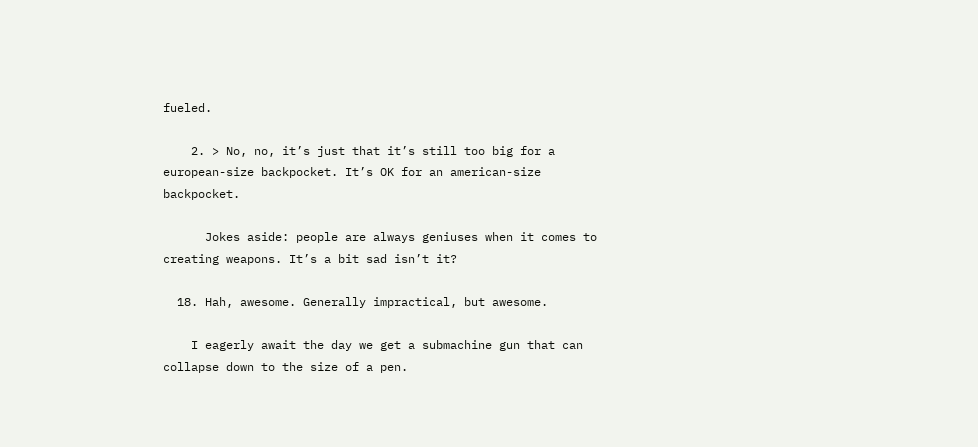fueled.

    2. > No, no, it’s just that it’s still too big for a european-size backpocket. It’s OK for an american-size backpocket.

      Jokes aside: people are always geniuses when it comes to creating weapons. It’s a bit sad isn’t it?

  18. Hah, awesome. Generally impractical, but awesome.

    I eagerly await the day we get a submachine gun that can collapse down to the size of a pen.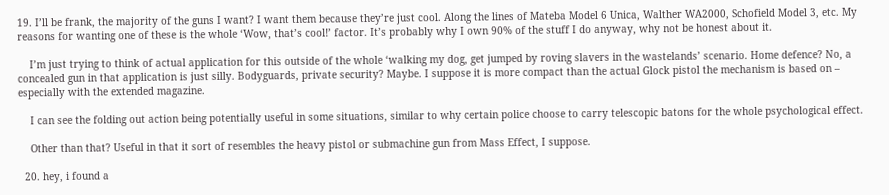19. I’ll be frank, the majority of the guns I want? I want them because they’re just cool. Along the lines of Mateba Model 6 Unica, Walther WA2000, Schofield Model 3, etc. My reasons for wanting one of these is the whole ‘Wow, that’s cool!’ factor. It’s probably why I own 90% of the stuff I do anyway, why not be honest about it.

    I’m just trying to think of actual application for this outside of the whole ‘walking my dog, get jumped by roving slavers in the wastelands’ scenario. Home defence? No, a concealed gun in that application is just silly. Bodyguards, private security? Maybe. I suppose it is more compact than the actual Glock pistol the mechanism is based on – especially with the extended magazine.

    I can see the folding out action being potentially useful in some situations, similar to why certain police choose to carry telescopic batons for the whole psychological effect.

    Other than that? Useful in that it sort of resembles the heavy pistol or submachine gun from Mass Effect, I suppose.

  20. hey, i found a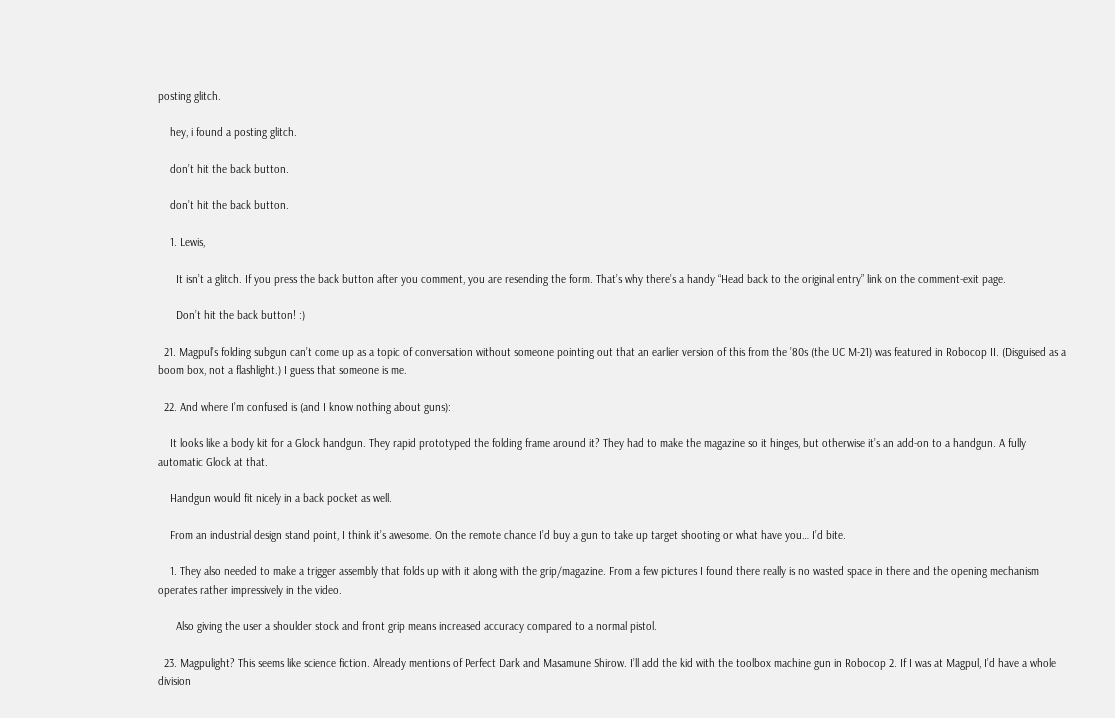posting glitch.

    hey, i found a posting glitch.

    don’t hit the back button.

    don’t hit the back button.

    1. Lewis,

      It isn’t a glitch. If you press the back button after you comment, you are resending the form. That’s why there’s a handy “Head back to the original entry” link on the comment-exit page.

      Don’t hit the back button! :)

  21. Magpul’s folding subgun can’t come up as a topic of conversation without someone pointing out that an earlier version of this from the ’80s (the UC M-21) was featured in Robocop II. (Disguised as a boom box, not a flashlight.) I guess that someone is me.

  22. And where I’m confused is (and I know nothing about guns):

    It looks like a body kit for a Glock handgun. They rapid prototyped the folding frame around it? They had to make the magazine so it hinges, but otherwise it’s an add-on to a handgun. A fully automatic Glock at that.

    Handgun would fit nicely in a back pocket as well.

    From an industrial design stand point, I think it’s awesome. On the remote chance I’d buy a gun to take up target shooting or what have you… I’d bite.

    1. They also needed to make a trigger assembly that folds up with it along with the grip/magazine. From a few pictures I found there really is no wasted space in there and the opening mechanism operates rather impressively in the video.

      Also giving the user a shoulder stock and front grip means increased accuracy compared to a normal pistol.

  23. Magpulight? This seems like science fiction. Already mentions of Perfect Dark and Masamune Shirow. I’ll add the kid with the toolbox machine gun in Robocop 2. If I was at Magpul, I’d have a whole division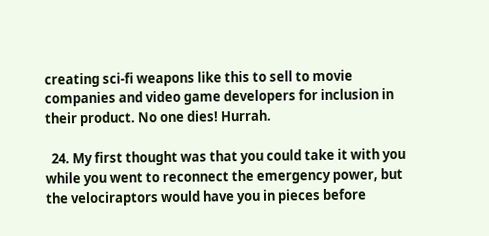creating sci-fi weapons like this to sell to movie companies and video game developers for inclusion in their product. No one dies! Hurrah.

  24. My first thought was that you could take it with you while you went to reconnect the emergency power, but the velociraptors would have you in pieces before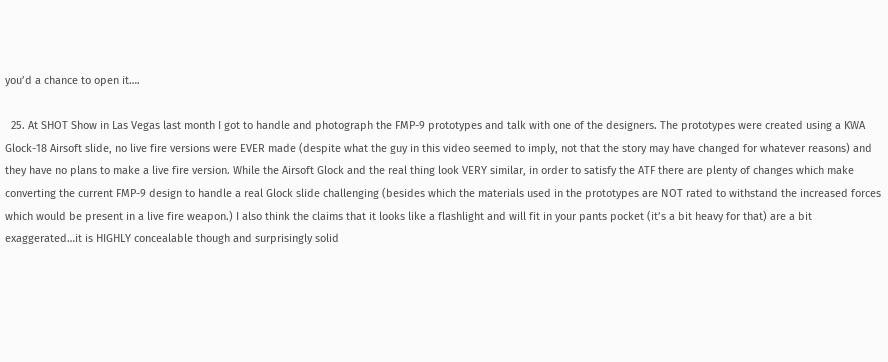you’d a chance to open it….

  25. At SHOT Show in Las Vegas last month I got to handle and photograph the FMP-9 prototypes and talk with one of the designers. The prototypes were created using a KWA Glock-18 Airsoft slide, no live fire versions were EVER made (despite what the guy in this video seemed to imply, not that the story may have changed for whatever reasons) and they have no plans to make a live fire version. While the Airsoft Glock and the real thing look VERY similar, in order to satisfy the ATF there are plenty of changes which make converting the current FMP-9 design to handle a real Glock slide challenging (besides which the materials used in the prototypes are NOT rated to withstand the increased forces which would be present in a live fire weapon.) I also think the claims that it looks like a flashlight and will fit in your pants pocket (it’s a bit heavy for that) are a bit exaggerated…it is HIGHLY concealable though and surprisingly solid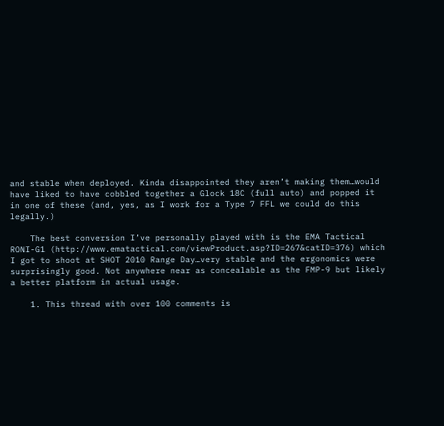and stable when deployed. Kinda disappointed they aren’t making them…would have liked to have cobbled together a Glock 18C (full auto) and popped it in one of these (and, yes, as I work for a Type 7 FFL we could do this legally.)

    The best conversion I’ve personally played with is the EMA Tactical RONI-G1 (http://www.ematactical.com/viewProduct.asp?ID=267&catID=376) which I got to shoot at SHOT 2010 Range Day…very stable and the ergonomics were surprisingly good. Not anywhere near as concealable as the FMP-9 but likely a better platform in actual usage.

    1. This thread with over 100 comments is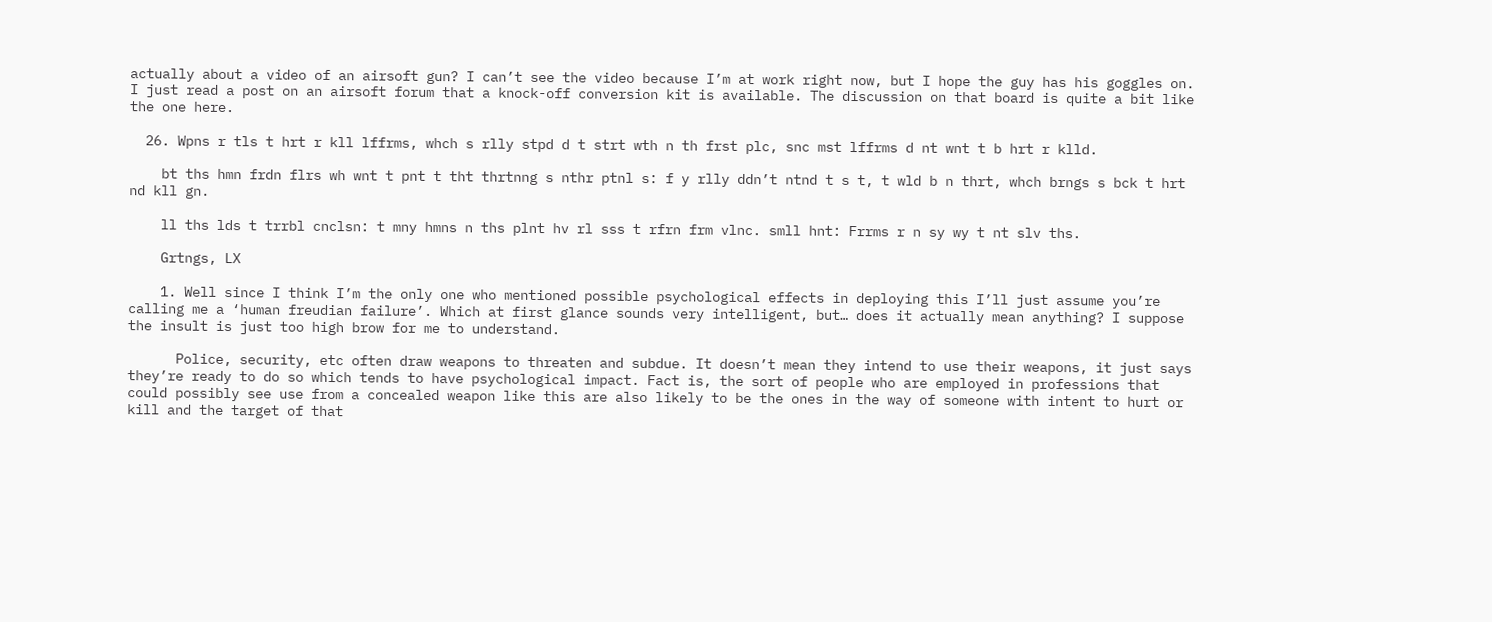actually about a video of an airsoft gun? I can’t see the video because I’m at work right now, but I hope the guy has his goggles on. I just read a post on an airsoft forum that a knock-off conversion kit is available. The discussion on that board is quite a bit like the one here.

  26. Wpns r tls t hrt r kll lffrms, whch s rlly stpd d t strt wth n th frst plc, snc mst lffrms d nt wnt t b hrt r klld.

    bt ths hmn frdn flrs wh wnt t pnt t tht thrtnng s nthr ptnl s: f y rlly ddn’t ntnd t s t, t wld b n thrt, whch brngs s bck t hrt nd kll gn.

    ll ths lds t trrbl cnclsn: t mny hmns n ths plnt hv rl sss t rfrn frm vlnc. smll hnt: Frrms r n sy wy t nt slv ths.

    Grtngs, LX

    1. Well since I think I’m the only one who mentioned possible psychological effects in deploying this I’ll just assume you’re calling me a ‘human freudian failure’. Which at first glance sounds very intelligent, but… does it actually mean anything? I suppose the insult is just too high brow for me to understand.

      Police, security, etc often draw weapons to threaten and subdue. It doesn’t mean they intend to use their weapons, it just says they’re ready to do so which tends to have psychological impact. Fact is, the sort of people who are employed in professions that could possibly see use from a concealed weapon like this are also likely to be the ones in the way of someone with intent to hurt or kill and the target of that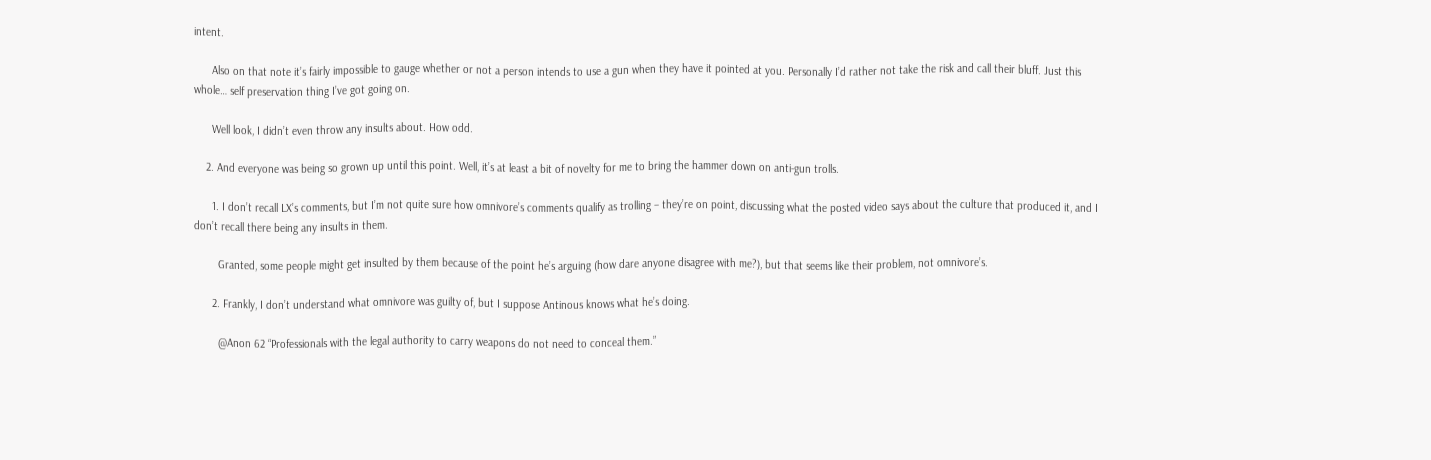intent.

      Also on that note it’s fairly impossible to gauge whether or not a person intends to use a gun when they have it pointed at you. Personally I’d rather not take the risk and call their bluff. Just this whole… self preservation thing I’ve got going on.

      Well look, I didn’t even throw any insults about. How odd.

    2. And everyone was being so grown up until this point. Well, it’s at least a bit of novelty for me to bring the hammer down on anti-gun trolls.

      1. I don’t recall LX’s comments, but I’m not quite sure how omnivore’s comments qualify as trolling – they’re on point, discussing what the posted video says about the culture that produced it, and I don’t recall there being any insults in them.

        Granted, some people might get insulted by them because of the point he’s arguing (how dare anyone disagree with me?), but that seems like their problem, not omnivore’s.

      2. Frankly, I don’t understand what omnivore was guilty of, but I suppose Antinous knows what he’s doing.

        @Anon 62 “Professionals with the legal authority to carry weapons do not need to conceal them.”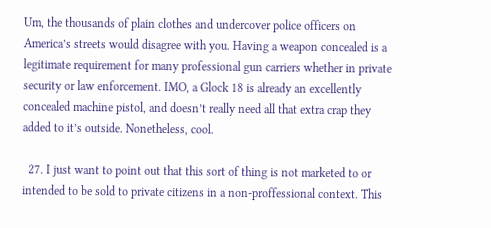Um, the thousands of plain clothes and undercover police officers on America’s streets would disagree with you. Having a weapon concealed is a legitimate requirement for many professional gun carriers whether in private security or law enforcement. IMO, a Glock 18 is already an excellently concealed machine pistol, and doesn’t really need all that extra crap they added to it’s outside. Nonetheless, cool.

  27. I just want to point out that this sort of thing is not marketed to or intended to be sold to private citizens in a non-proffessional context. This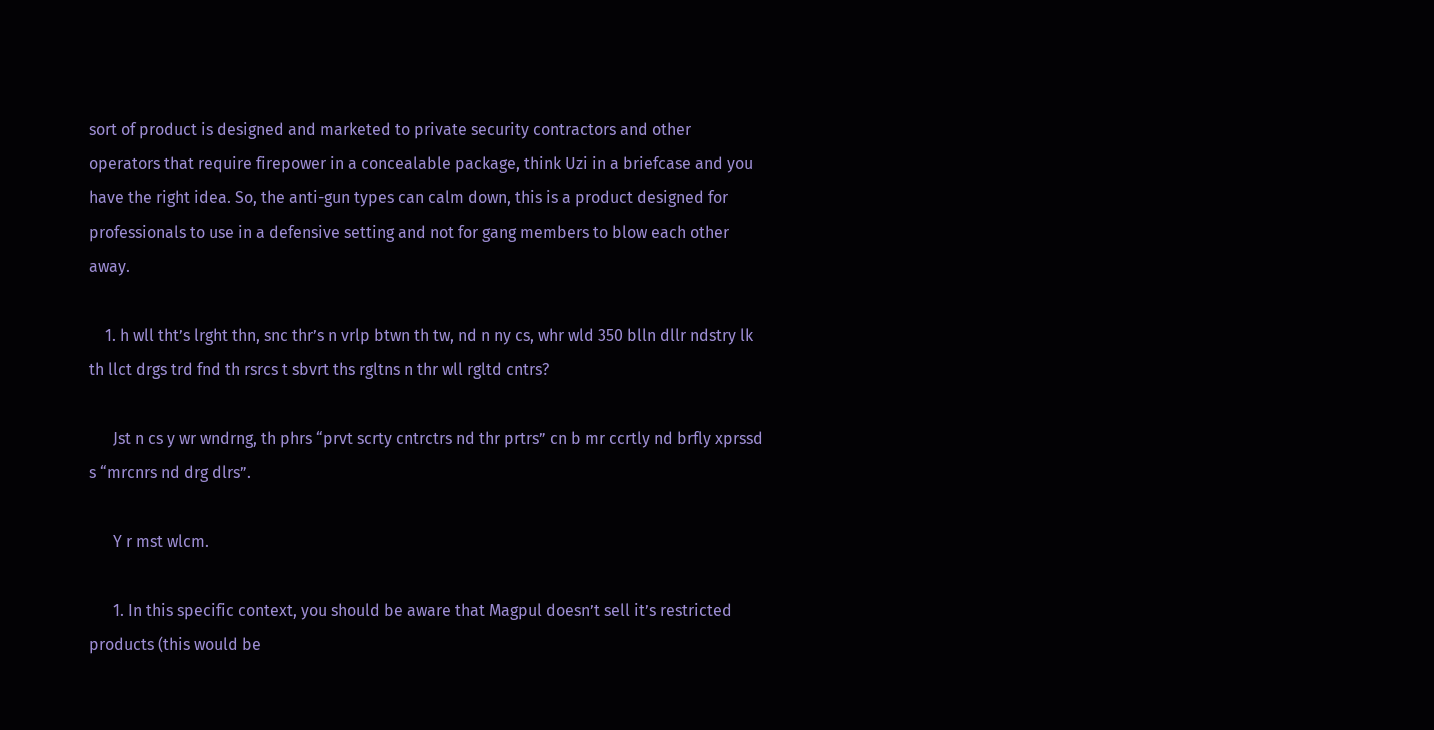sort of product is designed and marketed to private security contractors and other operators that require firepower in a concealable package, think Uzi in a briefcase and you have the right idea. So, the anti-gun types can calm down, this is a product designed for professionals to use in a defensive setting and not for gang members to blow each other away.

    1. h wll tht’s lrght thn, snc thr’s n vrlp btwn th tw, nd n ny cs, whr wld 350 blln dllr ndstry lk th llct drgs trd fnd th rsrcs t sbvrt ths rgltns n thr wll rgltd cntrs?

      Jst n cs y wr wndrng, th phrs “prvt scrty cntrctrs nd thr prtrs” cn b mr ccrtly nd brfly xprssd s “mrcnrs nd drg dlrs”.

      Y r mst wlcm.

      1. In this specific context, you should be aware that Magpul doesn’t sell it’s restricted products (this would be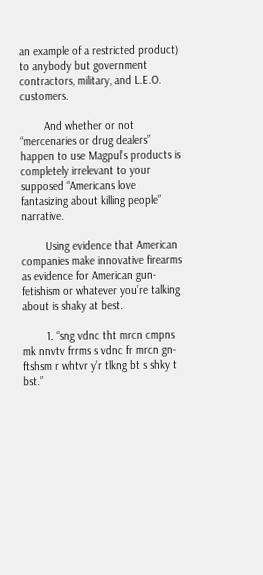an example of a restricted product) to anybody but government contractors, military, and L.E.O. customers.

        And whether or not “mercenaries or drug dealers” happen to use Magpul’s products is completely irrelevant to your supposed “Americans love fantasizing about killing people” narrative.

        Using evidence that American companies make innovative firearms as evidence for American gun-fetishism or whatever you’re talking about is shaky at best.

        1. “sng vdnc tht mrcn cmpns mk nnvtv frrms s vdnc fr mrcn gn-ftshsm r whtvr y’r tlkng bt s shky t bst.”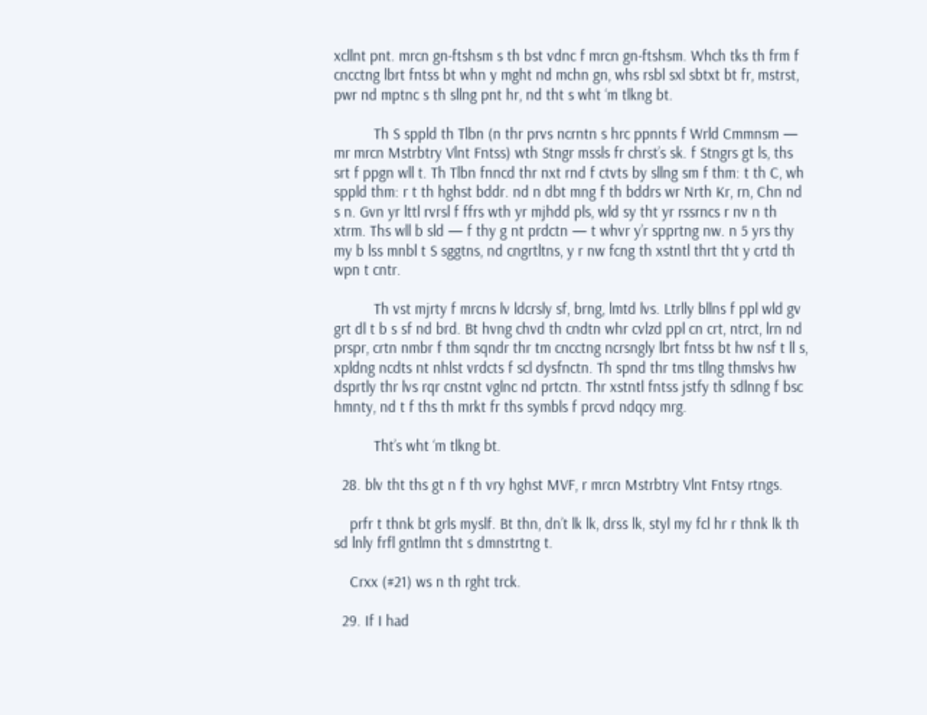xcllnt pnt. mrcn gn-ftshsm s th bst vdnc f mrcn gn-ftshsm. Whch tks th frm f cncctng lbrt fntss bt whn y mght nd mchn gn, whs rsbl sxl sbtxt bt fr, mstrst, pwr nd mptnc s th sllng pnt hr, nd tht s wht ‘m tlkng bt.

          Th S sppld th Tlbn (n thr prvs ncrntn s hrc ppnnts f Wrld Cmmnsm — mr mrcn Mstrbtry Vlnt Fntss) wth Stngr mssls fr chrst’s sk. f Stngrs gt ls, ths srt f ppgn wll t. Th Tlbn fnncd thr nxt rnd f ctvts by sllng sm f thm: t th C, wh sppld thm: r t th hghst bddr. nd n dbt mng f th bddrs wr Nrth Kr, rn, Chn nd s n. Gvn yr lttl rvrsl f ffrs wth yr mjhdd pls, wld sy tht yr rssrncs r nv n th xtrm. Ths wll b sld — f thy g nt prdctn — t whvr y’r spprtng nw. n 5 yrs thy my b lss mnbl t S sggtns, nd cngrtltns, y r nw fcng th xstntl thrt tht y crtd th wpn t cntr.

          Th vst mjrty f mrcns lv ldcrsly sf, brng, lmtd lvs. Ltrlly bllns f ppl wld gv grt dl t b s sf nd brd. Bt hvng chvd th cndtn whr cvlzd ppl cn crt, ntrct, lrn nd prspr, crtn nmbr f thm sqndr thr tm cncctng ncrsngly lbrt fntss bt hw nsf t ll s, xpldng ncdts nt nhlst vrdcts f scl dysfnctn. Th spnd thr tms tllng thmslvs hw dsprtly thr lvs rqr cnstnt vglnc nd prtctn. Thr xstntl fntss jstfy th sdlnng f bsc hmnty, nd t f ths th mrkt fr ths symbls f prcvd ndqcy mrg.

          Tht’s wht ‘m tlkng bt.

  28. blv tht ths gt n f th vry hghst MVF, r mrcn Mstrbtry Vlnt Fntsy rtngs.

    prfr t thnk bt grls myslf. Bt thn, dn’t lk lk, drss lk, styl my fcl hr r thnk lk th sd lnly frfl gntlmn tht s dmnstrtng t.

    Crxx (#21) ws n th rght trck.

  29. If I had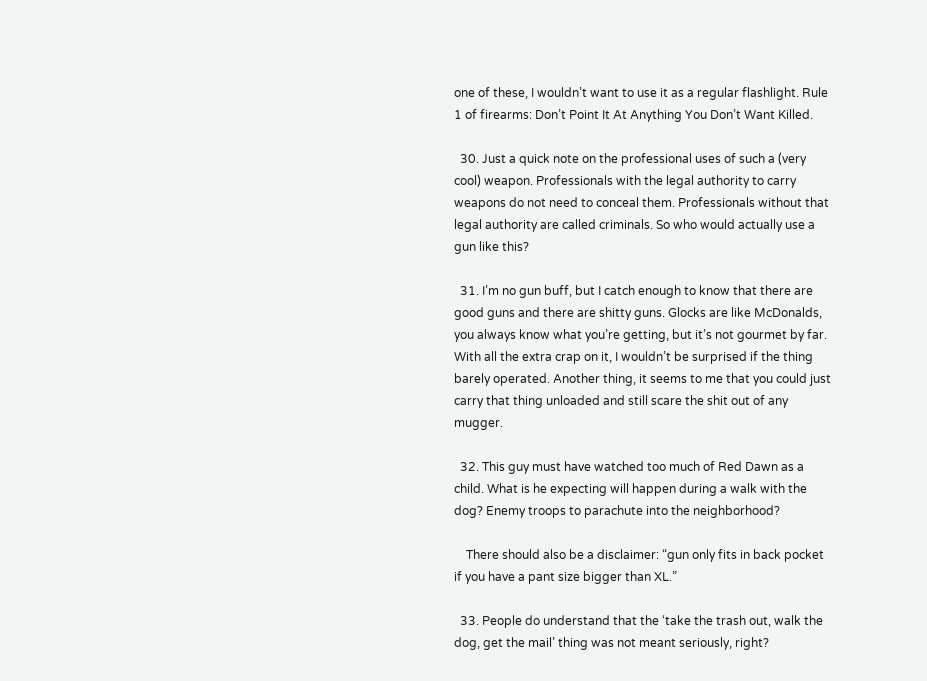one of these, I wouldn’t want to use it as a regular flashlight. Rule 1 of firearms: Don’t Point It At Anything You Don’t Want Killed.

  30. Just a quick note on the professional uses of such a (very cool) weapon. Professionals with the legal authority to carry weapons do not need to conceal them. Professionals without that legal authority are called criminals. So who would actually use a gun like this?

  31. I’m no gun buff, but I catch enough to know that there are good guns and there are shitty guns. Glocks are like McDonalds, you always know what you’re getting, but it’s not gourmet by far. With all the extra crap on it, I wouldn’t be surprised if the thing barely operated. Another thing, it seems to me that you could just carry that thing unloaded and still scare the shit out of any mugger.

  32. This guy must have watched too much of Red Dawn as a child. What is he expecting will happen during a walk with the dog? Enemy troops to parachute into the neighborhood?

    There should also be a disclaimer: “gun only fits in back pocket if you have a pant size bigger than XL.”

  33. People do understand that the ‘take the trash out, walk the dog, get the mail’ thing was not meant seriously, right?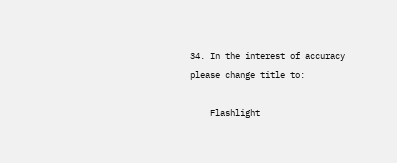34. In the interest of accuracy please change title to:

    Flashlight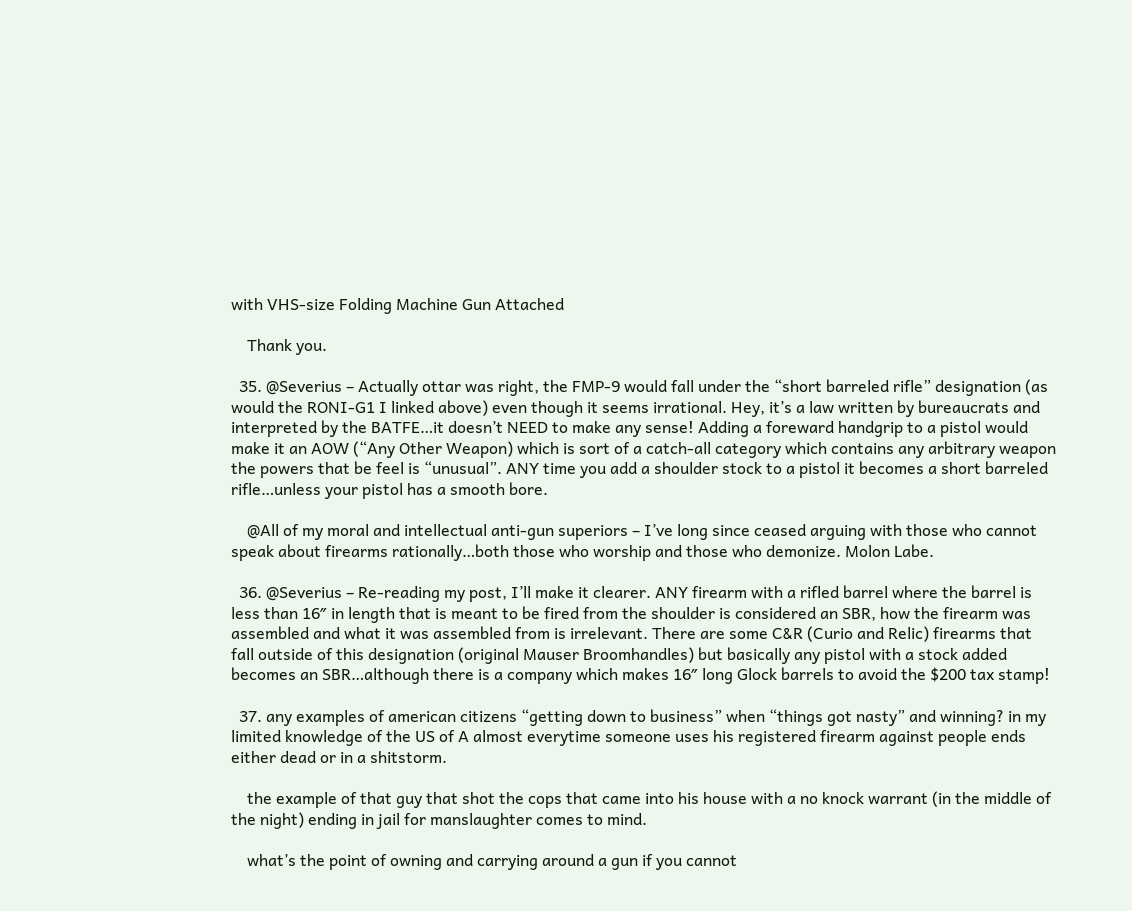with VHS-size Folding Machine Gun Attached

    Thank you.

  35. @Severius – Actually ottar was right, the FMP-9 would fall under the “short barreled rifle” designation (as would the RONI-G1 I linked above) even though it seems irrational. Hey, it’s a law written by bureaucrats and interpreted by the BATFE…it doesn’t NEED to make any sense! Adding a foreward handgrip to a pistol would make it an AOW (“Any Other Weapon) which is sort of a catch-all category which contains any arbitrary weapon the powers that be feel is “unusual”. ANY time you add a shoulder stock to a pistol it becomes a short barreled rifle…unless your pistol has a smooth bore.

    @All of my moral and intellectual anti-gun superiors – I’ve long since ceased arguing with those who cannot speak about firearms rationally…both those who worship and those who demonize. Molon Labe.

  36. @Severius – Re-reading my post, I’ll make it clearer. ANY firearm with a rifled barrel where the barrel is less than 16″ in length that is meant to be fired from the shoulder is considered an SBR, how the firearm was assembled and what it was assembled from is irrelevant. There are some C&R (Curio and Relic) firearms that fall outside of this designation (original Mauser Broomhandles) but basically any pistol with a stock added becomes an SBR…although there is a company which makes 16″ long Glock barrels to avoid the $200 tax stamp!

  37. any examples of american citizens “getting down to business” when “things got nasty” and winning? in my limited knowledge of the US of A almost everytime someone uses his registered firearm against people ends either dead or in a shitstorm.

    the example of that guy that shot the cops that came into his house with a no knock warrant (in the middle of the night) ending in jail for manslaughter comes to mind.

    what’s the point of owning and carrying around a gun if you cannot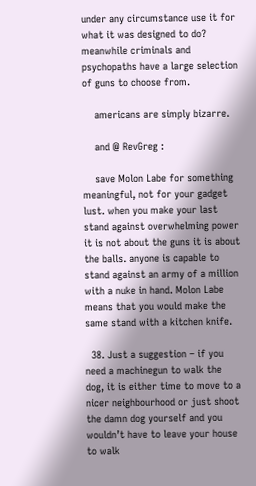under any circumstance use it for what it was designed to do? meanwhile criminals and psychopaths have a large selection of guns to choose from.

    americans are simply bizarre.

    and @ RevGreg :

    save Molon Labe for something meaningful, not for your gadget lust. when you make your last stand against overwhelming power it is not about the guns it is about the balls. anyone is capable to stand against an army of a million with a nuke in hand. Molon Labe means that you would make the same stand with a kitchen knife.

  38. Just a suggestion – if you need a machinegun to walk the dog, it is either time to move to a nicer neighbourhood or just shoot the damn dog yourself and you wouldn’t have to leave your house to walk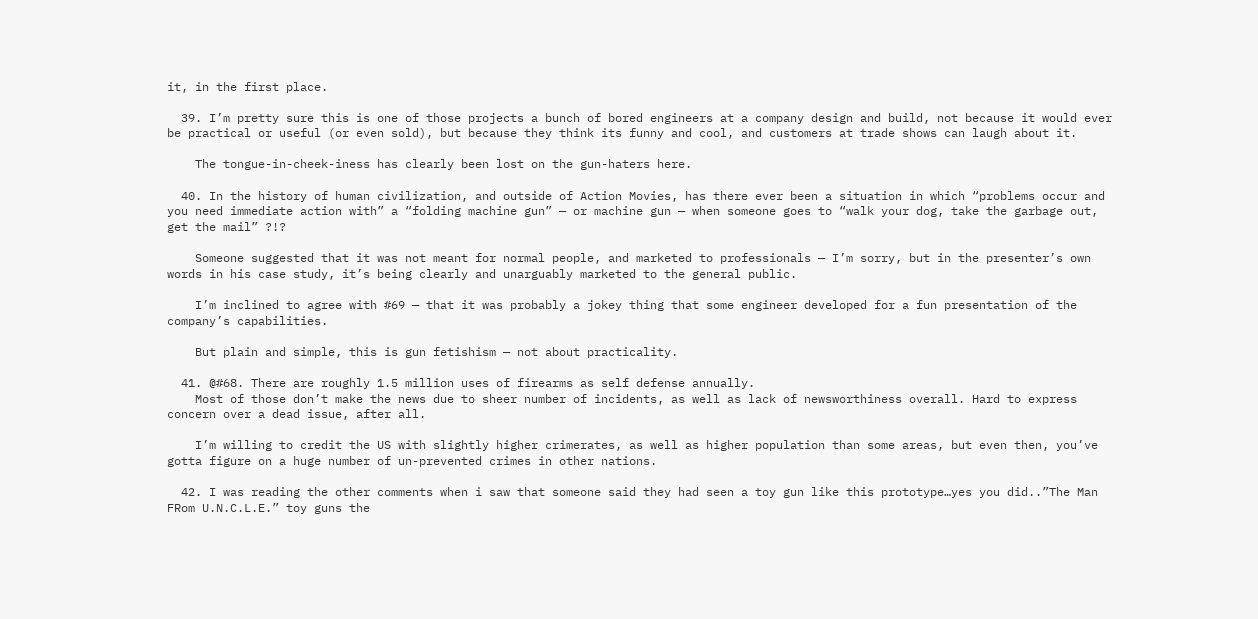it, in the first place.

  39. I’m pretty sure this is one of those projects a bunch of bored engineers at a company design and build, not because it would ever be practical or useful (or even sold), but because they think its funny and cool, and customers at trade shows can laugh about it.

    The tongue-in-cheek-iness has clearly been lost on the gun-haters here.

  40. In the history of human civilization, and outside of Action Movies, has there ever been a situation in which “problems occur and you need immediate action with” a “folding machine gun” — or machine gun — when someone goes to “walk your dog, take the garbage out, get the mail” ?!?

    Someone suggested that it was not meant for normal people, and marketed to professionals — I’m sorry, but in the presenter’s own words in his case study, it’s being clearly and unarguably marketed to the general public.

    I’m inclined to agree with #69 — that it was probably a jokey thing that some engineer developed for a fun presentation of the company’s capabilities.

    But plain and simple, this is gun fetishism — not about practicality.

  41. @#68. There are roughly 1.5 million uses of firearms as self defense annually.
    Most of those don’t make the news due to sheer number of incidents, as well as lack of newsworthiness overall. Hard to express concern over a dead issue, after all.

    I’m willing to credit the US with slightly higher crimerates, as well as higher population than some areas, but even then, you’ve gotta figure on a huge number of un-prevented crimes in other nations.

  42. I was reading the other comments when i saw that someone said they had seen a toy gun like this prototype…yes you did..”The Man FRom U.N.C.L.E.” toy guns the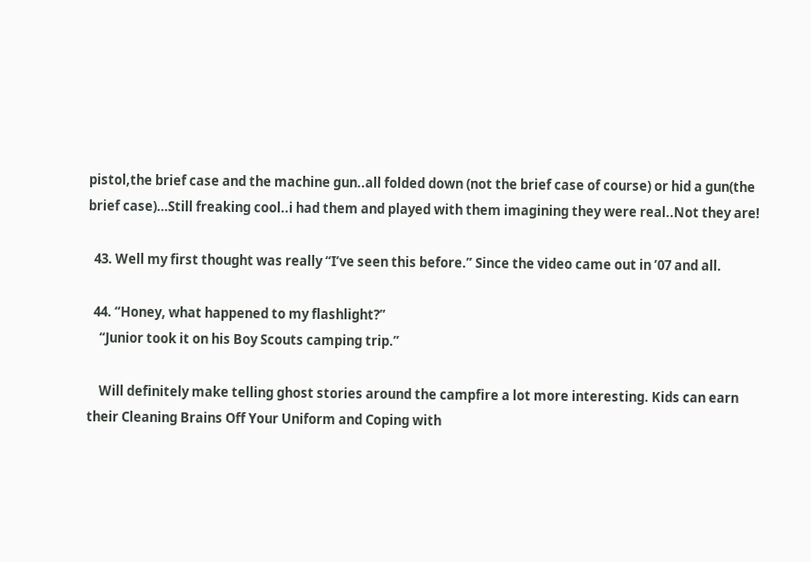pistol,the brief case and the machine gun..all folded down (not the brief case of course) or hid a gun(the brief case)…Still freaking cool..i had them and played with them imagining they were real..Not they are!

  43. Well my first thought was really “I’ve seen this before.” Since the video came out in ’07 and all.

  44. “Honey, what happened to my flashlight?”
    “Junior took it on his Boy Scouts camping trip.”

    Will definitely make telling ghost stories around the campfire a lot more interesting. Kids can earn their Cleaning Brains Off Your Uniform and Coping with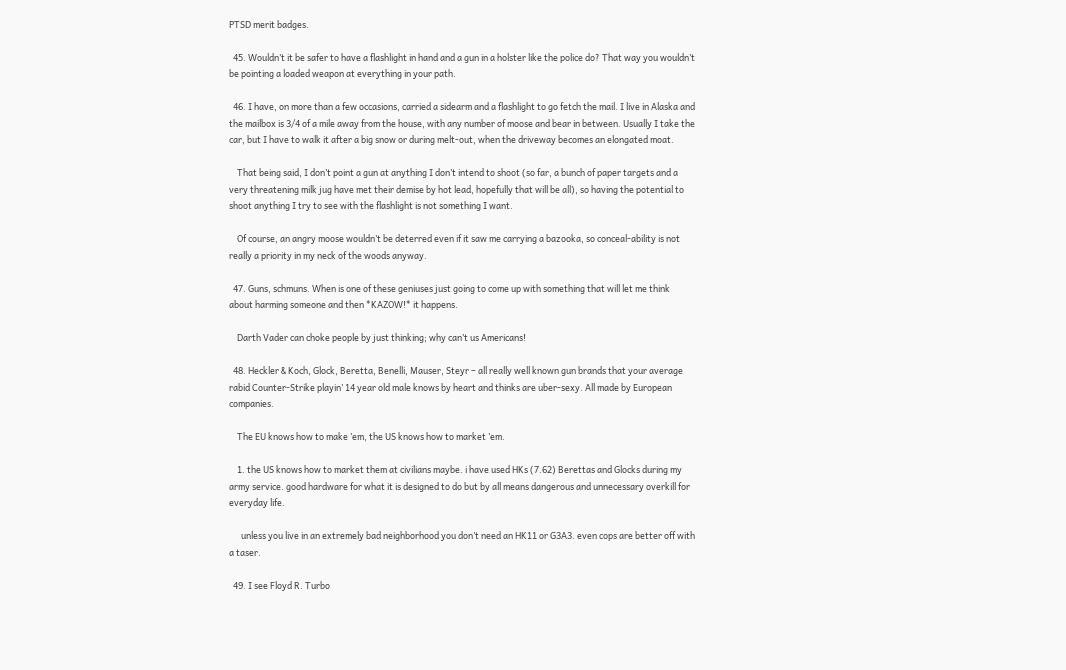PTSD merit badges.

  45. Wouldn’t it be safer to have a flashlight in hand and a gun in a holster like the police do? That way you wouldn’t be pointing a loaded weapon at everything in your path.

  46. I have, on more than a few occasions, carried a sidearm and a flashlight to go fetch the mail. I live in Alaska and the mailbox is 3/4 of a mile away from the house, with any number of moose and bear in between. Usually I take the car, but I have to walk it after a big snow or during melt-out, when the driveway becomes an elongated moat.

    That being said, I don’t point a gun at anything I don’t intend to shoot (so far, a bunch of paper targets and a very threatening milk jug have met their demise by hot lead, hopefully that will be all), so having the potential to shoot anything I try to see with the flashlight is not something I want.

    Of course, an angry moose wouldn’t be deterred even if it saw me carrying a bazooka, so conceal-ability is not really a priority in my neck of the woods anyway.

  47. Guns, schmuns. When is one of these geniuses just going to come up with something that will let me think about harming someone and then *KAZOW!* it happens.

    Darth Vader can choke people by just thinking; why can’t us Americans!

  48. Heckler & Koch, Glock, Beretta, Benelli, Mauser, Steyr – all really well known gun brands that your average rabid Counter-Strike playin’ 14 year old male knows by heart and thinks are uber-sexy. All made by European companies.

    The EU knows how to make ’em, the US knows how to market ’em.

    1. the US knows how to market them at civilians maybe. i have used HKs (7.62) Berettas and Glocks during my army service. good hardware for what it is designed to do but by all means dangerous and unnecessary overkill for everyday life.

      unless you live in an extremely bad neighborhood you don’t need an HK11 or G3A3. even cops are better off with a taser.

  49. I see Floyd R. Turbo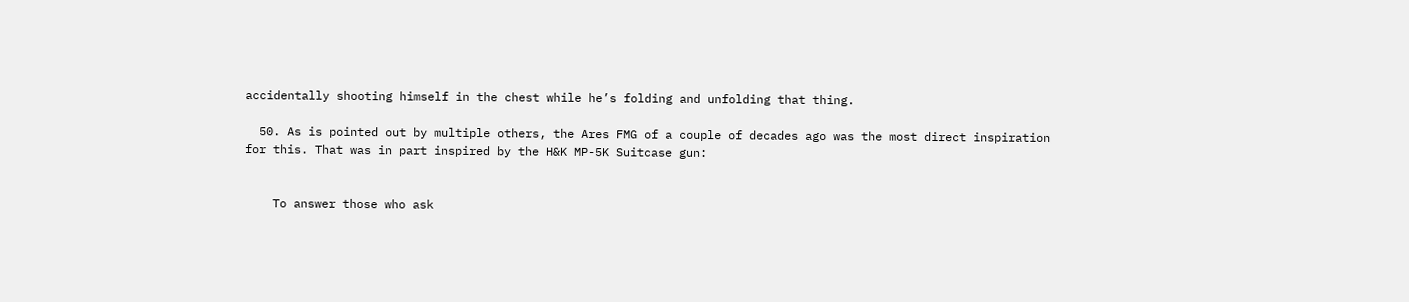accidentally shooting himself in the chest while he’s folding and unfolding that thing.

  50. As is pointed out by multiple others, the Ares FMG of a couple of decades ago was the most direct inspiration for this. That was in part inspired by the H&K MP-5K Suitcase gun:


    To answer those who ask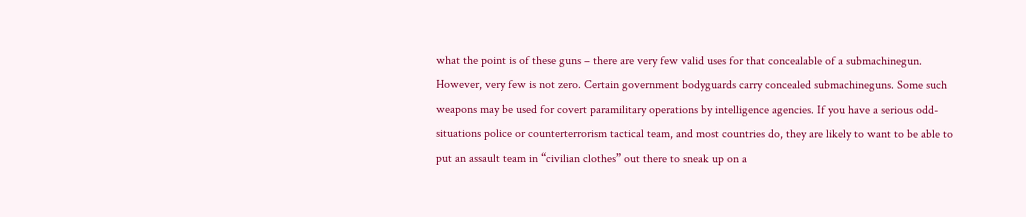what the point is of these guns – there are very few valid uses for that concealable of a submachinegun. However, very few is not zero. Certain government bodyguards carry concealed submachineguns. Some such weapons may be used for covert paramilitary operations by intelligence agencies. If you have a serious odd-situations police or counterterrorism tactical team, and most countries do, they are likely to want to be able to put an assault team in “civilian clothes” out there to sneak up on a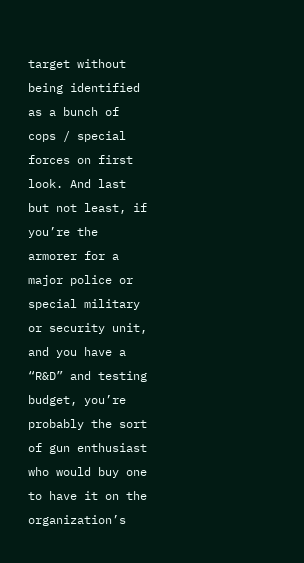target without being identified as a bunch of cops / special forces on first look. And last but not least, if you’re the armorer for a major police or special military or security unit, and you have a “R&D” and testing budget, you’re probably the sort of gun enthusiast who would buy one to have it on the organization’s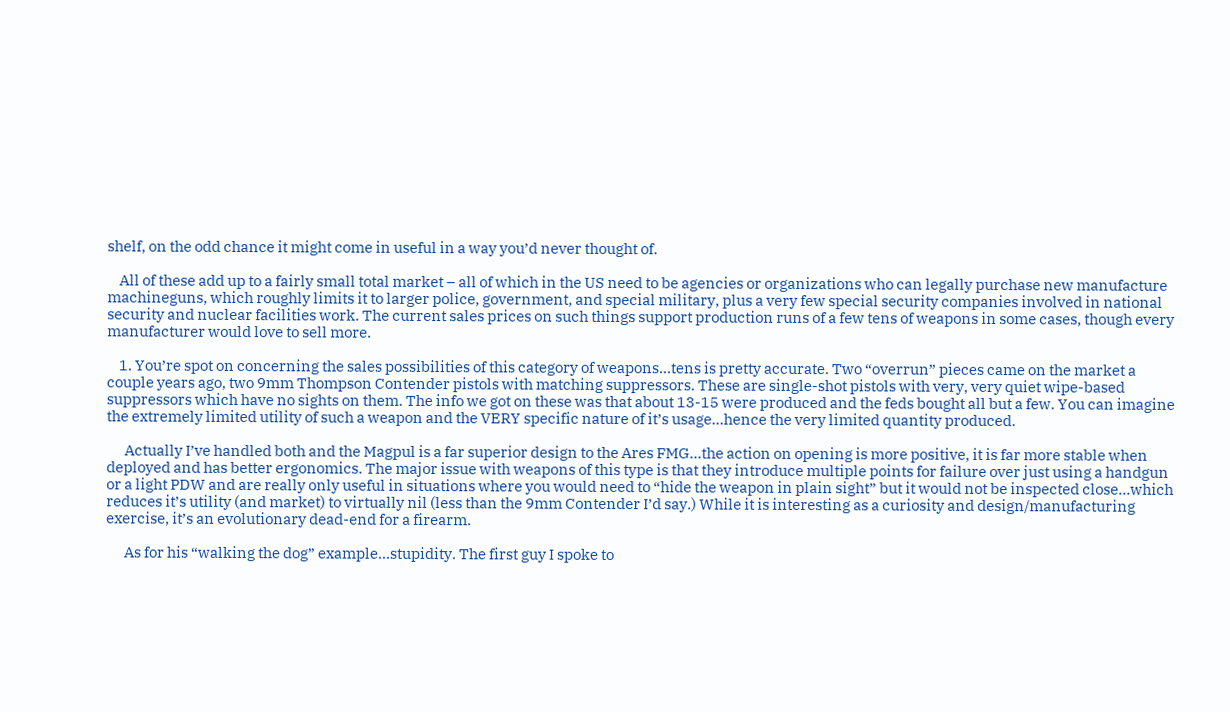shelf, on the odd chance it might come in useful in a way you’d never thought of.

    All of these add up to a fairly small total market – all of which in the US need to be agencies or organizations who can legally purchase new manufacture machineguns, which roughly limits it to larger police, government, and special military, plus a very few special security companies involved in national security and nuclear facilities work. The current sales prices on such things support production runs of a few tens of weapons in some cases, though every manufacturer would love to sell more.

    1. You’re spot on concerning the sales possibilities of this category of weapons…tens is pretty accurate. Two “overrun” pieces came on the market a couple years ago, two 9mm Thompson Contender pistols with matching suppressors. These are single-shot pistols with very, very quiet wipe-based suppressors which have no sights on them. The info we got on these was that about 13-15 were produced and the feds bought all but a few. You can imagine the extremely limited utility of such a weapon and the VERY specific nature of it’s usage…hence the very limited quantity produced.

      Actually I’ve handled both and the Magpul is a far superior design to the Ares FMG…the action on opening is more positive, it is far more stable when deployed and has better ergonomics. The major issue with weapons of this type is that they introduce multiple points for failure over just using a handgun or a light PDW and are really only useful in situations where you would need to “hide the weapon in plain sight” but it would not be inspected close…which reduces it’s utility (and market) to virtually nil (less than the 9mm Contender I’d say.) While it is interesting as a curiosity and design/manufacturing exercise, it’s an evolutionary dead-end for a firearm.

      As for his “walking the dog” example…stupidity. The first guy I spoke to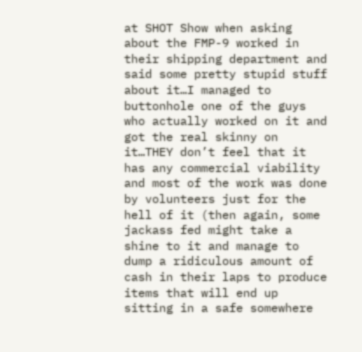at SHOT Show when asking about the FMP-9 worked in their shipping department and said some pretty stupid stuff about it…I managed to buttonhole one of the guys who actually worked on it and got the real skinny on it…THEY don’t feel that it has any commercial viability and most of the work was done by volunteers just for the hell of it (then again, some jackass fed might take a shine to it and manage to dump a ridiculous amount of cash in their laps to produce items that will end up sitting in a safe somewhere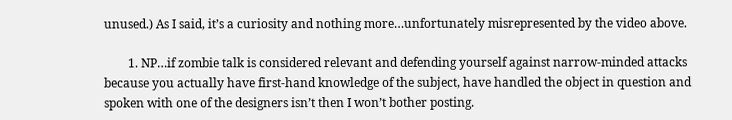unused.) As I said, it’s a curiosity and nothing more…unfortunately misrepresented by the video above.

        1. NP…if zombie talk is considered relevant and defending yourself against narrow-minded attacks because you actually have first-hand knowledge of the subject, have handled the object in question and spoken with one of the designers isn’t then I won’t bother posting.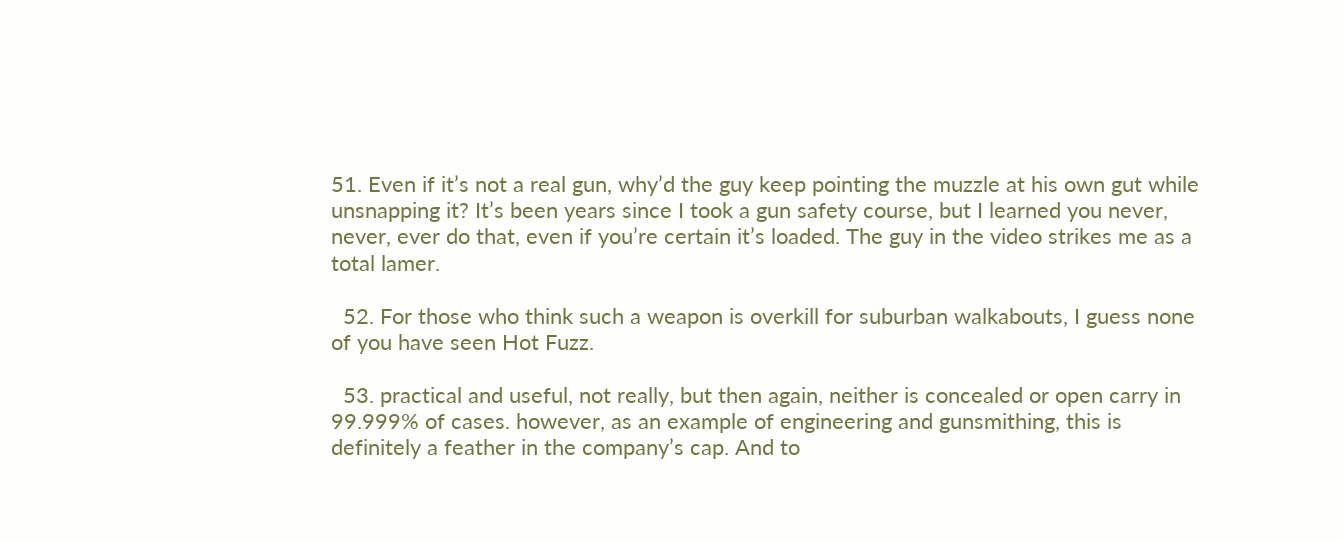51. Even if it’s not a real gun, why’d the guy keep pointing the muzzle at his own gut while unsnapping it? It’s been years since I took a gun safety course, but I learned you never, never, ever do that, even if you’re certain it’s loaded. The guy in the video strikes me as a total lamer.

  52. For those who think such a weapon is overkill for suburban walkabouts, I guess none of you have seen Hot Fuzz.

  53. practical and useful, not really, but then again, neither is concealed or open carry in 99.999% of cases. however, as an example of engineering and gunsmithing, this is definitely a feather in the company’s cap. And to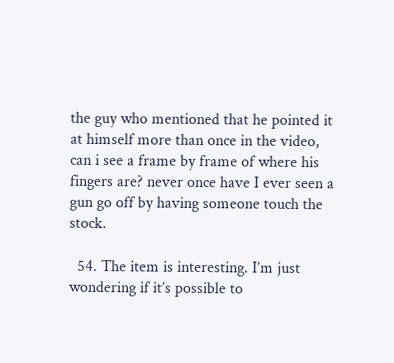the guy who mentioned that he pointed it at himself more than once in the video, can i see a frame by frame of where his fingers are? never once have I ever seen a gun go off by having someone touch the stock.

  54. The item is interesting. I’m just wondering if it’s possible to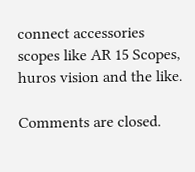connect accessories scopes like AR 15 Scopes, huros vision and the like.

Comments are closed.